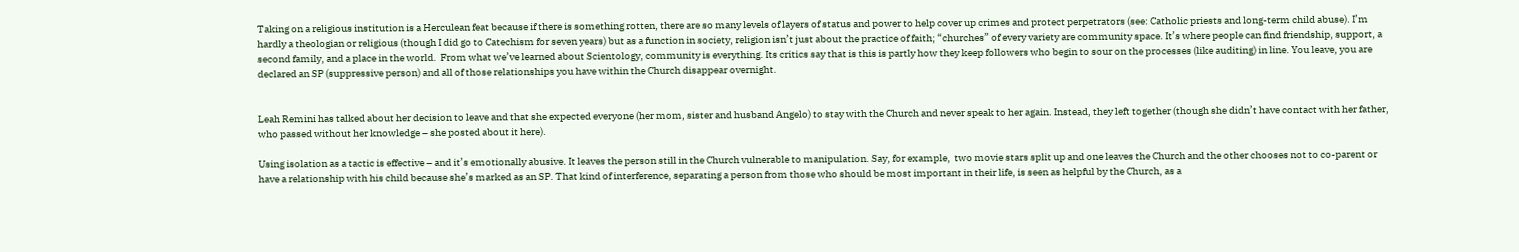Taking on a religious institution is a Herculean feat because if there is something rotten, there are so many levels of layers of status and power to help cover up crimes and protect perpetrators (see: Catholic priests and long-term child abuse). I’m hardly a theologian or religious (though I did go to Catechism for seven years) but as a function in society, religion isn’t just about the practice of faith; “churches” of every variety are community space. It’s where people can find friendship, support, a second family, and a place in the world.  From what we’ve learned about Scientology, community is everything. Its critics say that is this is partly how they keep followers who begin to sour on the processes (like auditing) in line. You leave, you are declared an SP (suppressive person) and all of those relationships you have within the Church disappear overnight.


Leah Remini has talked about her decision to leave and that she expected everyone (her mom, sister and husband Angelo) to stay with the Church and never speak to her again. Instead, they left together (though she didn’t have contact with her father, who passed without her knowledge – she posted about it here).

Using isolation as a tactic is effective – and it’s emotionally abusive. It leaves the person still in the Church vulnerable to manipulation. Say, for example,  two movie stars split up and one leaves the Church and the other chooses not to co-parent or have a relationship with his child because she’s marked as an SP. That kind of interference, separating a person from those who should be most important in their life, is seen as helpful by the Church, as a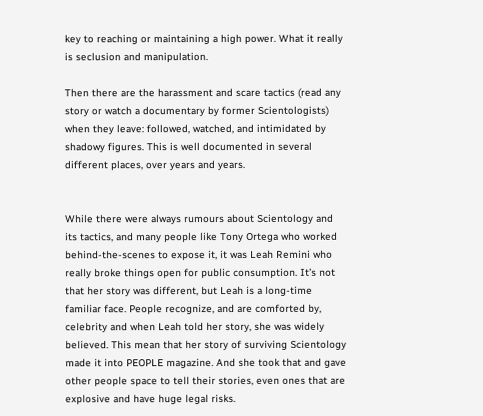key to reaching or maintaining a high power. What it really is seclusion and manipulation.

Then there are the harassment and scare tactics (read any story or watch a documentary by former Scientologists) when they leave: followed, watched, and intimidated by shadowy figures. This is well documented in several different places, over years and years.


While there were always rumours about Scientology and its tactics, and many people like Tony Ortega who worked behind-the-scenes to expose it, it was Leah Remini who really broke things open for public consumption. It’s not that her story was different, but Leah is a long-time familiar face. People recognize, and are comforted by, celebrity and when Leah told her story, she was widely believed. This mean that her story of surviving Scientology made it into PEOPLE magazine. And she took that and gave other people space to tell their stories, even ones that are explosive and have huge legal risks.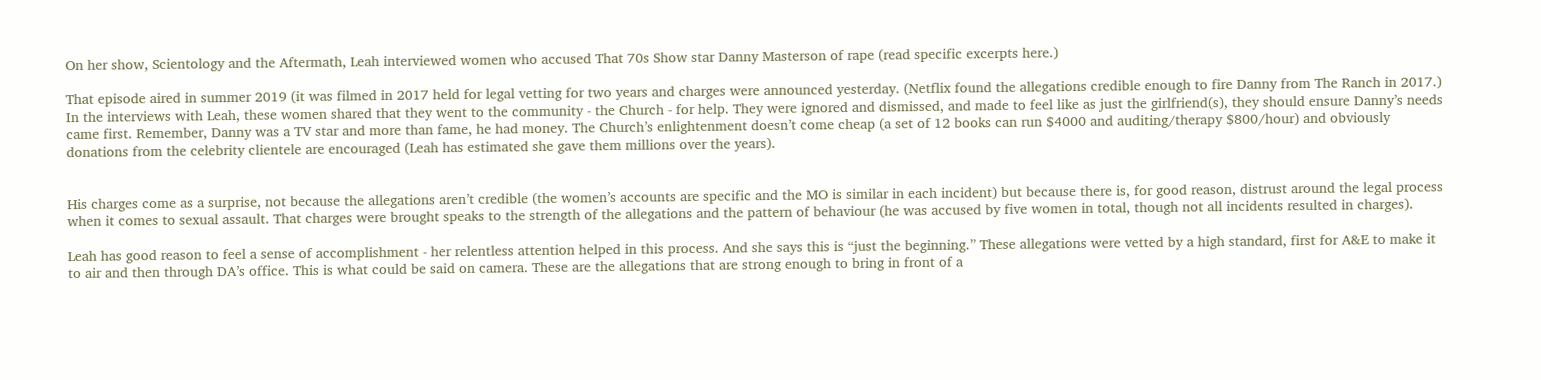On her show, Scientology and the Aftermath, Leah interviewed women who accused That 70s Show star Danny Masterson of rape (read specific excerpts here.)

That episode aired in summer 2019 (it was filmed in 2017 held for legal vetting for two years and charges were announced yesterday. (Netflix found the allegations credible enough to fire Danny from The Ranch in 2017.) In the interviews with Leah, these women shared that they went to the community - the Church - for help. They were ignored and dismissed, and made to feel like as just the girlfriend(s), they should ensure Danny’s needs came first. Remember, Danny was a TV star and more than fame, he had money. The Church’s enlightenment doesn’t come cheap (a set of 12 books can run $4000 and auditing/therapy $800/hour) and obviously donations from the celebrity clientele are encouraged (Leah has estimated she gave them millions over the years).


His charges come as a surprise, not because the allegations aren’t credible (the women’s accounts are specific and the MO is similar in each incident) but because there is, for good reason, distrust around the legal process when it comes to sexual assault. That charges were brought speaks to the strength of the allegations and the pattern of behaviour (he was accused by five women in total, though not all incidents resulted in charges).

Leah has good reason to feel a sense of accomplishment - her relentless attention helped in this process. And she says this is “just the beginning.” These allegations were vetted by a high standard, first for A&E to make it to air and then through DA’s office. This is what could be said on camera. These are the allegations that are strong enough to bring in front of a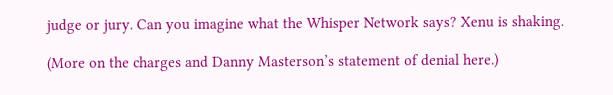judge or jury. Can you imagine what the Whisper Network says? Xenu is shaking.

(More on the charges and Danny Masterson’s statement of denial here.)